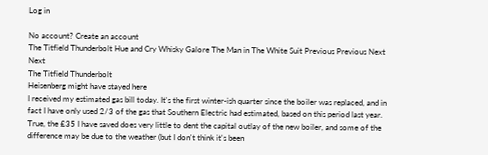Log in

No account? Create an account
The Titfield Thunderbolt Hue and Cry Whisky Galore The Man in The White Suit Previous Previous Next Next
The Titfield Thunderbolt
Heisenberg might have stayed here
I received my estimated gas bill today. It's the first winter-ish quarter since the boiler was replaced, and in fact I have only used 2/3 of the gas that Southern Electric had estimated, based on this period last year. True, the £35 I have saved does very little to dent the capital outlay of the new boiler, and some of the difference may be due to the weather (but I don't think it's been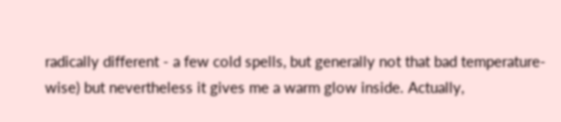radically different - a few cold spells, but generally not that bad temperature-wise) but nevertheless it gives me a warm glow inside. Actually,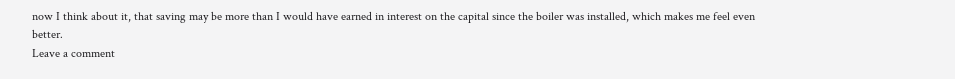now I think about it, that saving may be more than I would have earned in interest on the capital since the boiler was installed, which makes me feel even better.
Leave a comment